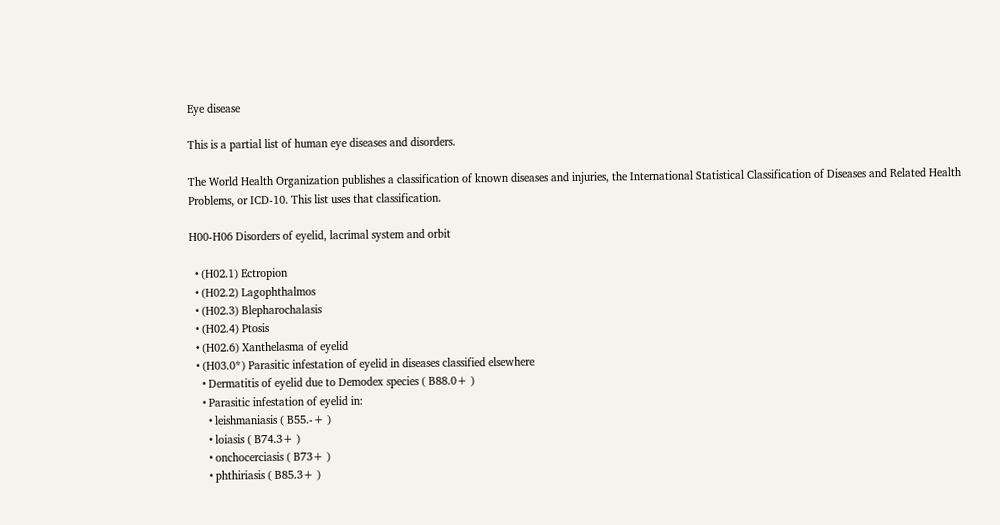Eye disease

This is a partial list of human eye diseases and disorders.

The World Health Organization publishes a classification of known diseases and injuries, the International Statistical Classification of Diseases and Related Health Problems, or ICD-10. This list uses that classification.

H00-H06 Disorders of eyelid, lacrimal system and orbit

  • (H02.1) Ectropion
  • (H02.2) Lagophthalmos
  • (H02.3) Blepharochalasis
  • (H02.4) Ptosis
  • (H02.6) Xanthelasma of eyelid
  • (H03.0*) Parasitic infestation of eyelid in diseases classified elsewhere
    • Dermatitis of eyelid due to Demodex species ( B88.0+ )
    • Parasitic infestation of eyelid in:
      • leishmaniasis ( B55.-+ )
      • loiasis ( B74.3+ )
      • onchocerciasis ( B73+ )
      • phthiriasis ( B85.3+ )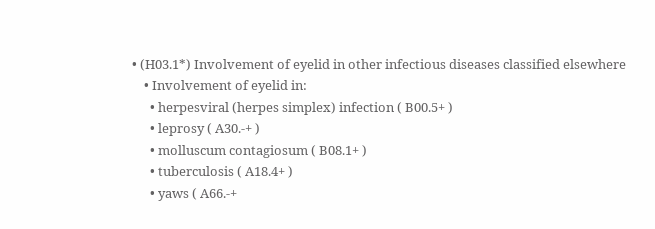• (H03.1*) Involvement of eyelid in other infectious diseases classified elsewhere
    • Involvement of eyelid in:
      • herpesviral (herpes simplex) infection ( B00.5+ )
      • leprosy ( A30.-+ )
      • molluscum contagiosum ( B08.1+ )
      • tuberculosis ( A18.4+ )
      • yaws ( A66.-+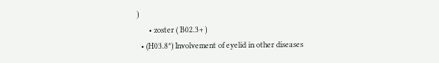)
      • zoster ( B02.3+ )
  • (H03.8*) Involvement of eyelid in other diseases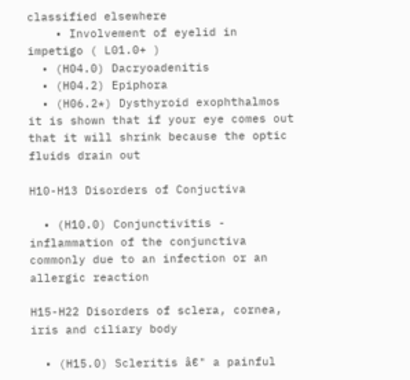classified elsewhere
    • Involvement of eyelid in impetigo ( L01.0+ )
  • (H04.0) Dacryoadenitis
  • (H04.2) Epiphora
  • (H06.2*) Dysthyroid exophthalmos it is shown that if your eye comes out that it will shrink because the optic fluids drain out

H10-H13 Disorders of Conjuctiva

  • (H10.0) Conjunctivitis - inflammation of the conjunctiva commonly due to an infection or an allergic reaction

H15-H22 Disorders of sclera, cornea, iris and ciliary body

  • (H15.0) Scleritis â€" a painful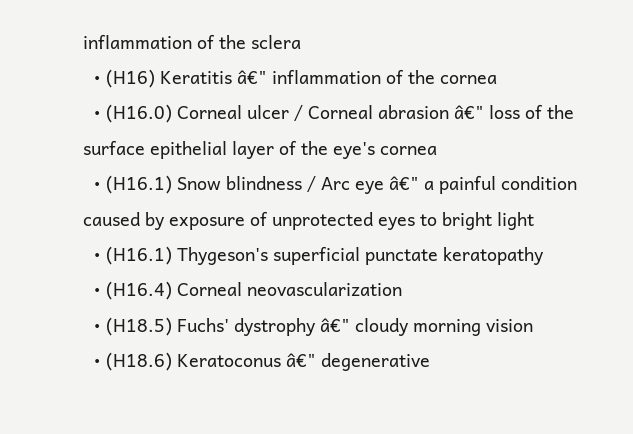inflammation of the sclera
  • (H16) Keratitis â€" inflammation of the cornea
  • (H16.0) Corneal ulcer / Corneal abrasion â€" loss of the surface epithelial layer of the eye's cornea
  • (H16.1) Snow blindness / Arc eye â€" a painful condition caused by exposure of unprotected eyes to bright light
  • (H16.1) Thygeson's superficial punctate keratopathy
  • (H16.4) Corneal neovascularization
  • (H18.5) Fuchs' dystrophy â€" cloudy morning vision
  • (H18.6) Keratoconus â€" degenerative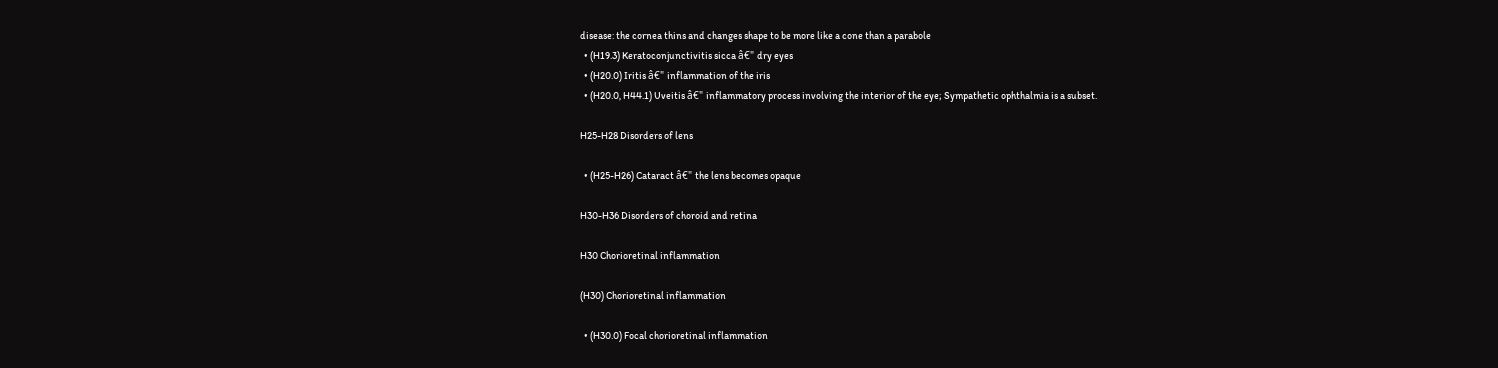disease: the cornea thins and changes shape to be more like a cone than a parabole
  • (H19.3) Keratoconjunctivitis sicca â€" dry eyes
  • (H20.0) Iritis â€" inflammation of the iris
  • (H20.0, H44.1) Uveitis â€" inflammatory process involving the interior of the eye; Sympathetic ophthalmia is a subset.

H25-H28 Disorders of lens

  • (H25-H26) Cataract â€" the lens becomes opaque

H30-H36 Disorders of choroid and retina

H30 Chorioretinal inflammation

(H30) Chorioretinal inflammation

  • (H30.0) Focal chorioretinal inflammation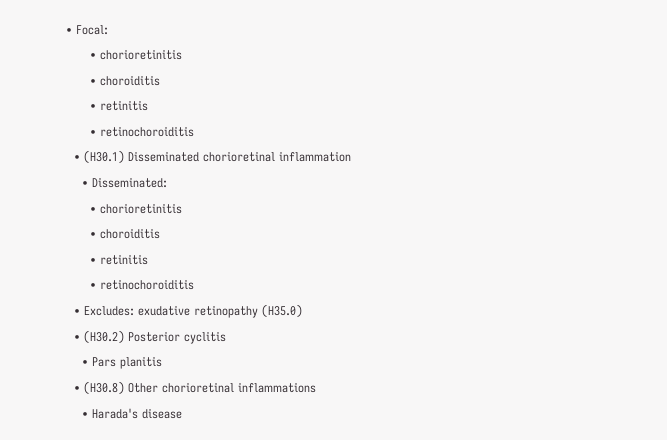• Focal:
      • chorioretinitis
      • choroiditis
      • retinitis
      • retinochoroiditis
  • (H30.1) Disseminated chorioretinal inflammation
    • Disseminated:
      • chorioretinitis
      • choroiditis
      • retinitis
      • retinochoroiditis
  • Excludes: exudative retinopathy (H35.0)
  • (H30.2) Posterior cyclitis
    • Pars planitis
  • (H30.8) Other chorioretinal inflammations
    • Harada's disease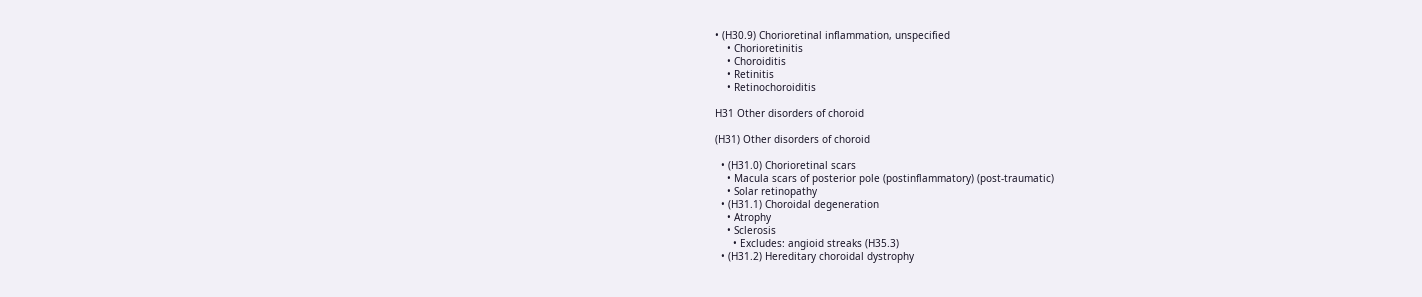• (H30.9) Chorioretinal inflammation, unspecified
    • Chorioretinitis
    • Choroiditis
    • Retinitis
    • Retinochoroiditis

H31 Other disorders of choroid

(H31) Other disorders of choroid

  • (H31.0) Chorioretinal scars
    • Macula scars of posterior pole (postinflammatory) (post-traumatic)
    • Solar retinopathy
  • (H31.1) Choroidal degeneration
    • Atrophy
    • Sclerosis
      • Excludes: angioid streaks (H35.3)
  • (H31.2) Hereditary choroidal dystrophy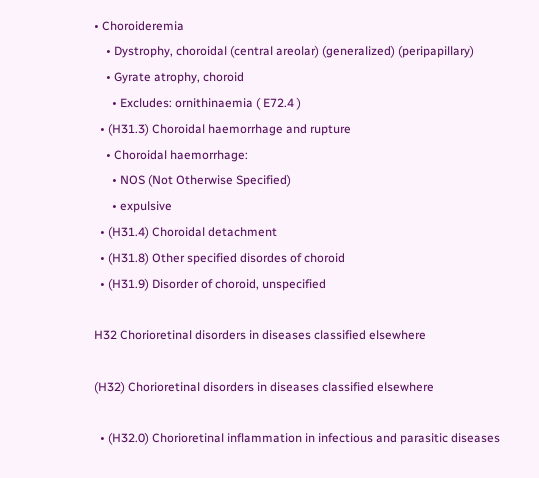• Choroideremia
    • Dystrophy, choroidal (central areolar) (generalized) (peripapillary)
    • Gyrate atrophy, choroid
      • Excludes: ornithinaemia ( E72.4 )
  • (H31.3) Choroidal haemorrhage and rupture
    • Choroidal haemorrhage:
      • NOS (Not Otherwise Specified)
      • expulsive
  • (H31.4) Choroidal detachment
  • (H31.8) Other specified disordes of choroid
  • (H31.9) Disorder of choroid, unspecified

H32 Chorioretinal disorders in diseases classified elsewhere

(H32) Chorioretinal disorders in diseases classified elsewhere

  • (H32.0) Chorioretinal inflammation in infectious and parasitic diseases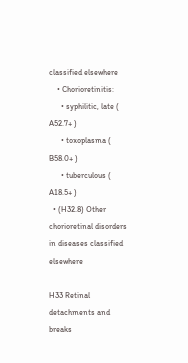classified elsewhere
    • Chorioretinitis:
      • syphilitic, late ( A52.7+ )
      • toxoplasma ( B58.0+ )
      • tuberculous ( A18.5+ )
  • (H32.8) Other chorioretinal disorders in diseases classified elsewhere

H33 Retinal detachments and breaks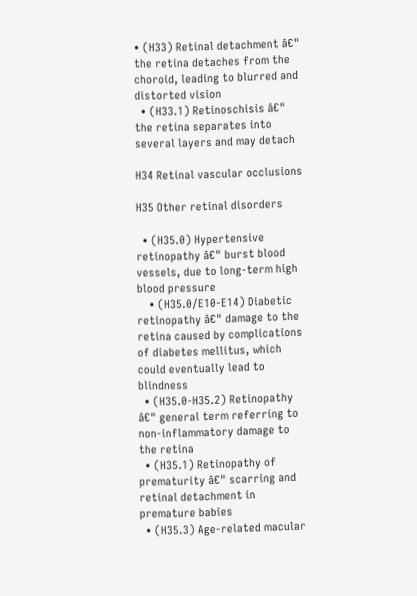• (H33) Retinal detachment â€" the retina detaches from the choroid, leading to blurred and distorted vision
  • (H33.1) Retinoschisis â€" the retina separates into several layers and may detach

H34 Retinal vascular occlusions

H35 Other retinal disorders

  • (H35.0) Hypertensive retinopathy â€" burst blood vessels, due to long-term high blood pressure
    • (H35.0/E10-E14) Diabetic retinopathy â€" damage to the retina caused by complications of diabetes mellitus, which could eventually lead to blindness
  • (H35.0-H35.2) Retinopathy â€" general term referring to non-inflammatory damage to the retina
  • (H35.1) Retinopathy of prematurity â€" scarring and retinal detachment in premature babies
  • (H35.3) Age-related macular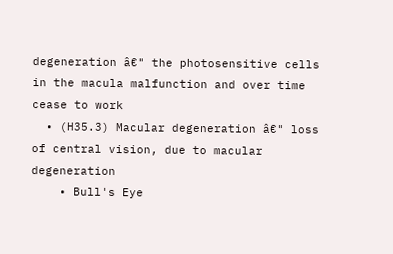degeneration â€" the photosensitive cells in the macula malfunction and over time cease to work
  • (H35.3) Macular degeneration â€" loss of central vision, due to macular degeneration
    • Bull's Eye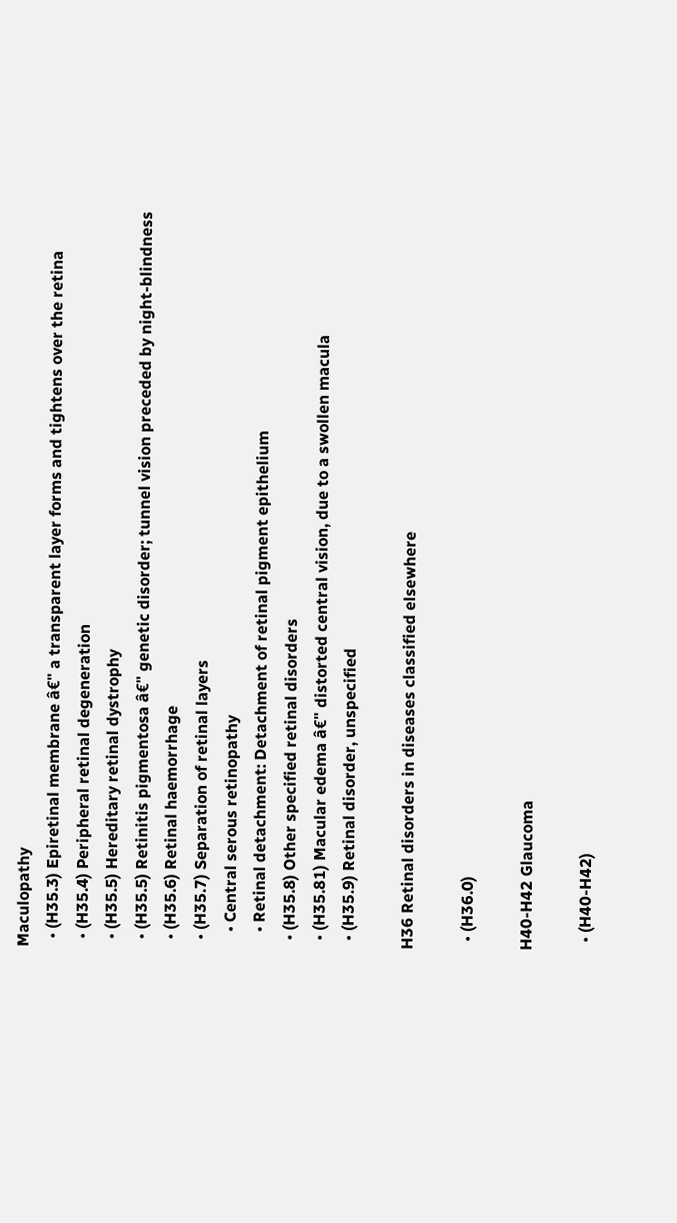Maculopathy
  • (H35.3) Epiretinal membrane â€" a transparent layer forms and tightens over the retina
  • (H35.4) Peripheral retinal degeneration
  • (H35.5) Hereditary retinal dystrophy
  • (H35.5) Retinitis pigmentosa â€" genetic disorder; tunnel vision preceded by night-blindness
  • (H35.6) Retinal haemorrhage
  • (H35.7) Separation of retinal layers
    • Central serous retinopathy
    • Retinal detachment: Detachment of retinal pigment epithelium
  • (H35.8) Other specified retinal disorders
  • (H35.81) Macular edema â€" distorted central vision, due to a swollen macula
  • (H35.9) Retinal disorder, unspecified

H36 Retinal disorders in diseases classified elsewhere

  • (H36.0)

H40-H42 Glaucoma

  • (H40-H42)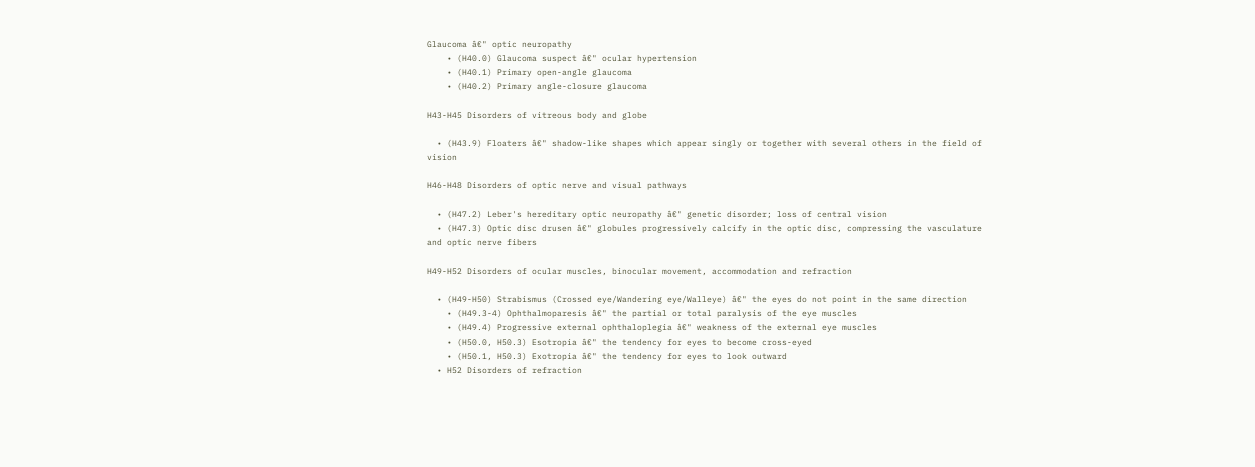Glaucoma â€" optic neuropathy
    • (H40.0) Glaucoma suspect â€" ocular hypertension
    • (H40.1) Primary open-angle glaucoma
    • (H40.2) Primary angle-closure glaucoma

H43-H45 Disorders of vitreous body and globe

  • (H43.9) Floaters â€" shadow-like shapes which appear singly or together with several others in the field of vision

H46-H48 Disorders of optic nerve and visual pathways

  • (H47.2) Leber's hereditary optic neuropathy â€" genetic disorder; loss of central vision
  • (H47.3) Optic disc drusen â€" globules progressively calcify in the optic disc, compressing the vasculature and optic nerve fibers

H49-H52 Disorders of ocular muscles, binocular movement, accommodation and refraction

  • (H49-H50) Strabismus (Crossed eye/Wandering eye/Walleye) â€" the eyes do not point in the same direction
    • (H49.3-4) Ophthalmoparesis â€" the partial or total paralysis of the eye muscles
    • (H49.4) Progressive external ophthaloplegia â€" weakness of the external eye muscles
    • (H50.0, H50.3) Esotropia â€" the tendency for eyes to become cross-eyed
    • (H50.1, H50.3) Exotropia â€" the tendency for eyes to look outward
  • H52 Disorders of refraction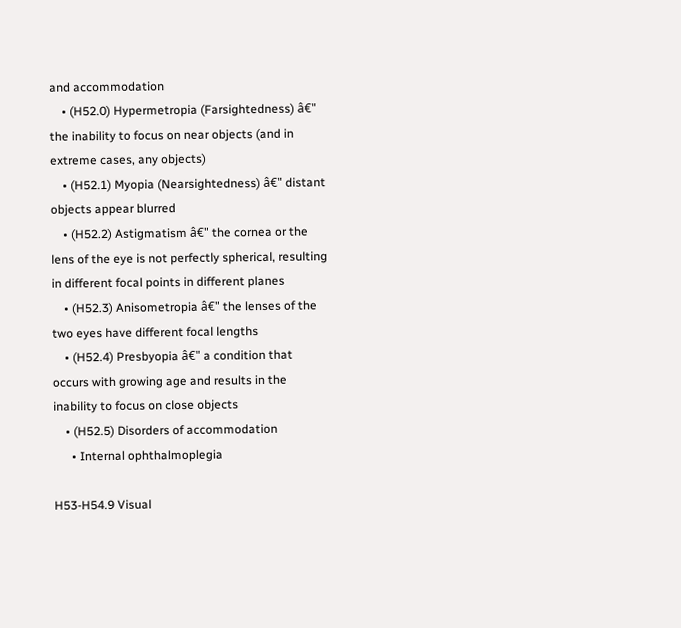and accommodation
    • (H52.0) Hypermetropia (Farsightedness) â€" the inability to focus on near objects (and in extreme cases, any objects)
    • (H52.1) Myopia (Nearsightedness) â€" distant objects appear blurred
    • (H52.2) Astigmatism â€" the cornea or the lens of the eye is not perfectly spherical, resulting in different focal points in different planes
    • (H52.3) Anisometropia â€" the lenses of the two eyes have different focal lengths
    • (H52.4) Presbyopia â€" a condition that occurs with growing age and results in the inability to focus on close objects
    • (H52.5) Disorders of accommodation
      • Internal ophthalmoplegia

H53-H54.9 Visual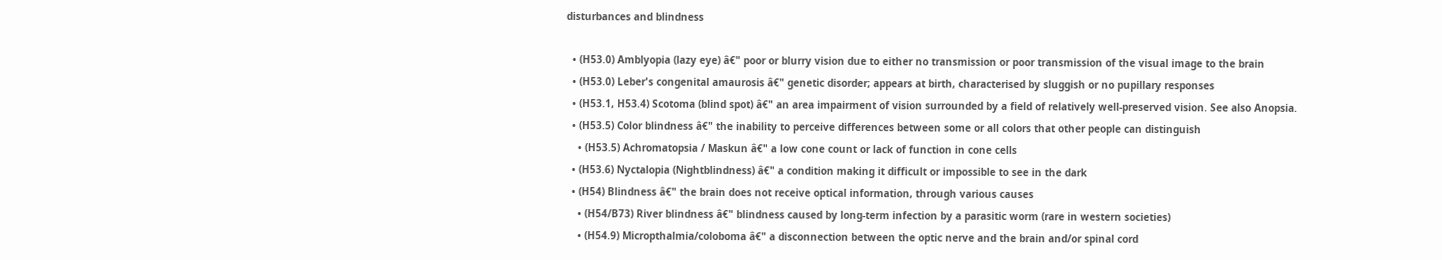disturbances and blindness

  • (H53.0) Amblyopia (lazy eye) â€" poor or blurry vision due to either no transmission or poor transmission of the visual image to the brain
  • (H53.0) Leber's congenital amaurosis â€" genetic disorder; appears at birth, characterised by sluggish or no pupillary responses
  • (H53.1, H53.4) Scotoma (blind spot) â€" an area impairment of vision surrounded by a field of relatively well-preserved vision. See also Anopsia.
  • (H53.5) Color blindness â€" the inability to perceive differences between some or all colors that other people can distinguish
    • (H53.5) Achromatopsia / Maskun â€" a low cone count or lack of function in cone cells
  • (H53.6) Nyctalopia (Nightblindness) â€" a condition making it difficult or impossible to see in the dark
  • (H54) Blindness â€" the brain does not receive optical information, through various causes
    • (H54/B73) River blindness â€" blindness caused by long-term infection by a parasitic worm (rare in western societies)
    • (H54.9) Micropthalmia/coloboma â€" a disconnection between the optic nerve and the brain and/or spinal cord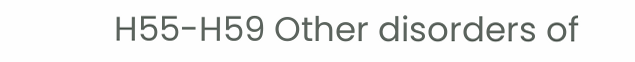H55-H59 Other disorders of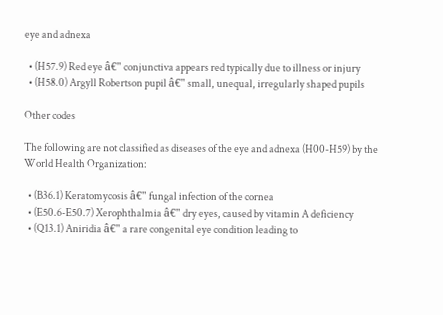eye and adnexa

  • (H57.9) Red eye â€" conjunctiva appears red typically due to illness or injury
  • (H58.0) Argyll Robertson pupil â€" small, unequal, irregularly shaped pupils

Other codes

The following are not classified as diseases of the eye and adnexa (H00-H59) by the World Health Organization:

  • (B36.1) Keratomycosis â€" fungal infection of the cornea
  • (E50.6-E50.7) Xerophthalmia â€" dry eyes, caused by vitamin A deficiency
  • (Q13.1) Aniridia â€" a rare congenital eye condition leading to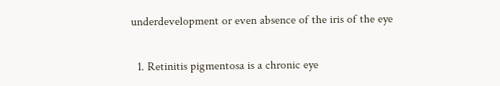underdevelopment or even absence of the iris of the eye


  1. Retinitis pigmentosa is a chronic eye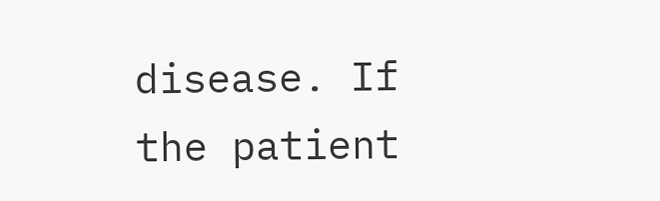disease. If the patient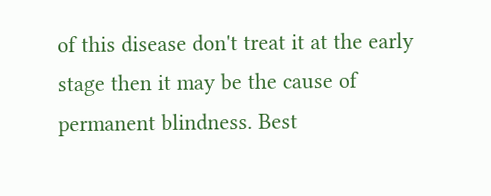of this disease don't treat it at the early stage then it may be the cause of permanent blindness. Best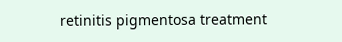retinitis pigmentosa treatment